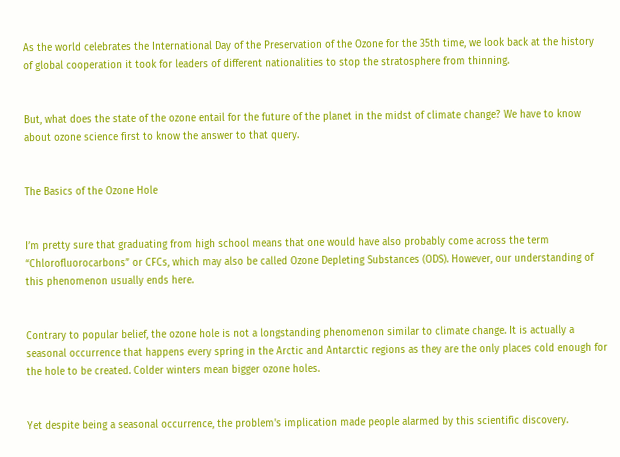As the world celebrates the International Day of the Preservation of the Ozone for the 35th time, we look back at the history of global cooperation it took for leaders of different nationalities to stop the stratosphere from thinning.


But, what does the state of the ozone entail for the future of the planet in the midst of climate change? We have to know about ozone science first to know the answer to that query.


The Basics of the Ozone Hole


I’m pretty sure that graduating from high school means that one would have also probably come across the term “Chlorofluorocarbons” or CFCs, which may also be called Ozone Depleting Substances (ODS). However, our understanding of this phenomenon usually ends here.


Contrary to popular belief, the ozone hole is not a longstanding phenomenon similar to climate change. It is actually a seasonal occurrence that happens every spring in the Arctic and Antarctic regions as they are the only places cold enough for the hole to be created. Colder winters mean bigger ozone holes.


Yet despite being a seasonal occurrence, the problem's implication made people alarmed by this scientific discovery.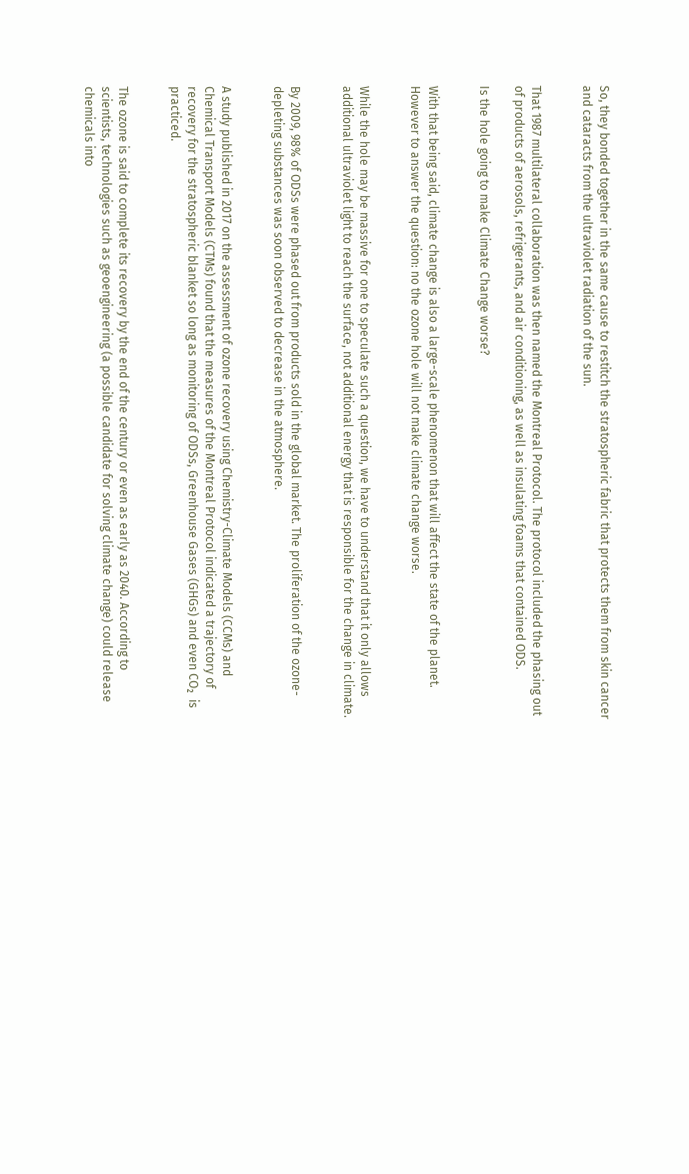So, they bonded together in the same cause to restitch the stratospheric fabric that protects them from skin cancer and cataracts from the ultraviolet radiation of the sun.


That 1987 multilateral collaboration was then named the Montreal Protocol. The protocol included the phasing out of products of aerosols, refrigerants, and air conditioning, as well as insulating foams that contained ODS.

Is the hole going to make Climate Change worse?


With that being said, climate change is also a large-scale phenomenon that will affect the state of the planet. However to answer the question: no the ozone hole will not make climate change worse.


While the hole may be massive for one to speculate such a question, we have to understand that it only allows additional ultraviolet light to reach the surface, not additional energy that is responsible for the change in climate.


By 2009, 98% of ODSs were phased out from products sold in the global market. The proliferation of the ozone-depleting substances was soon observed to decrease in the atmosphere.


A study published in 2017 on the assessment of ozone recovery using Chemistry-Climate Models (CCMs) and Chemical Transport Models (CTMs) found that the measures of the Montreal Protocol indicated a trajectory of recovery for the stratospheric blanket so long as monitoring of ODSs, Greenhouse Gases (GHGs) and even CO₂  is practiced.


The ozone is said to complete its recovery by the end of the century or even as early as 2040. According to scientists, technologies such as geoengineering (a possible candidate for solving climate change) could release chemicals into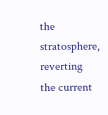the stratosphere, reverting the current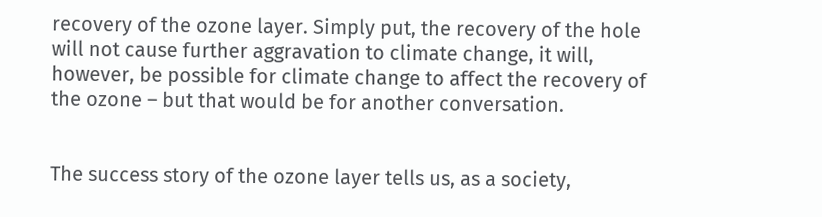recovery of the ozone layer. Simply put, the recovery of the hole will not cause further aggravation to climate change, it will, however, be possible for climate change to affect the recovery of the ozone – but that would be for another conversation.


The success story of the ozone layer tells us, as a society,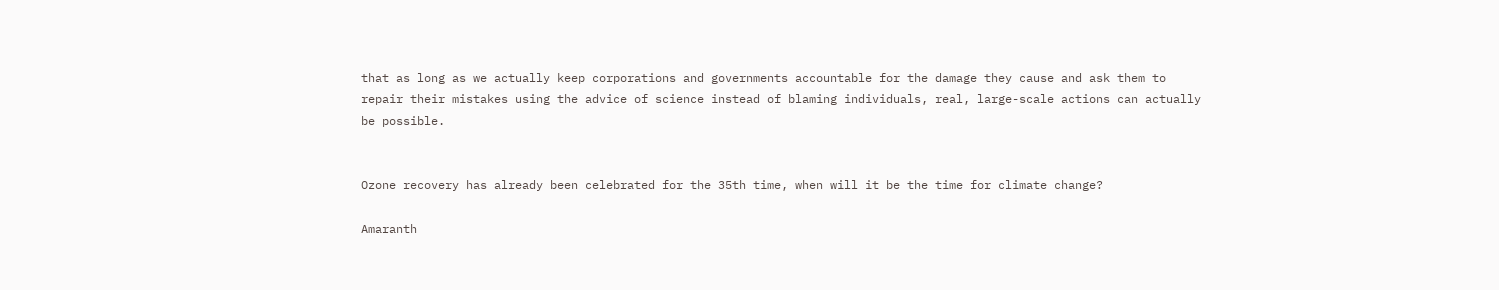that as long as we actually keep corporations and governments accountable for the damage they cause and ask them to repair their mistakes using the advice of science instead of blaming individuals, real, large-scale actions can actually be possible.


Ozone recovery has already been celebrated for the 35th time, when will it be the time for climate change?

Amaranth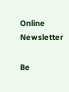Online Newsletter

Be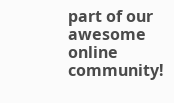part of our awesome online community!